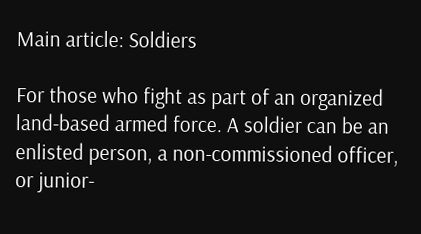Main article: Soldiers

For those who fight as part of an organized land-based armed force. A soldier can be an enlisted person, a non-commissioned officer, or junior-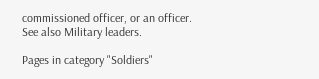commissioned officer, or an officer. See also Military leaders.

Pages in category "Soldiers"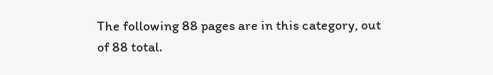The following 88 pages are in this category, out of 88 total.